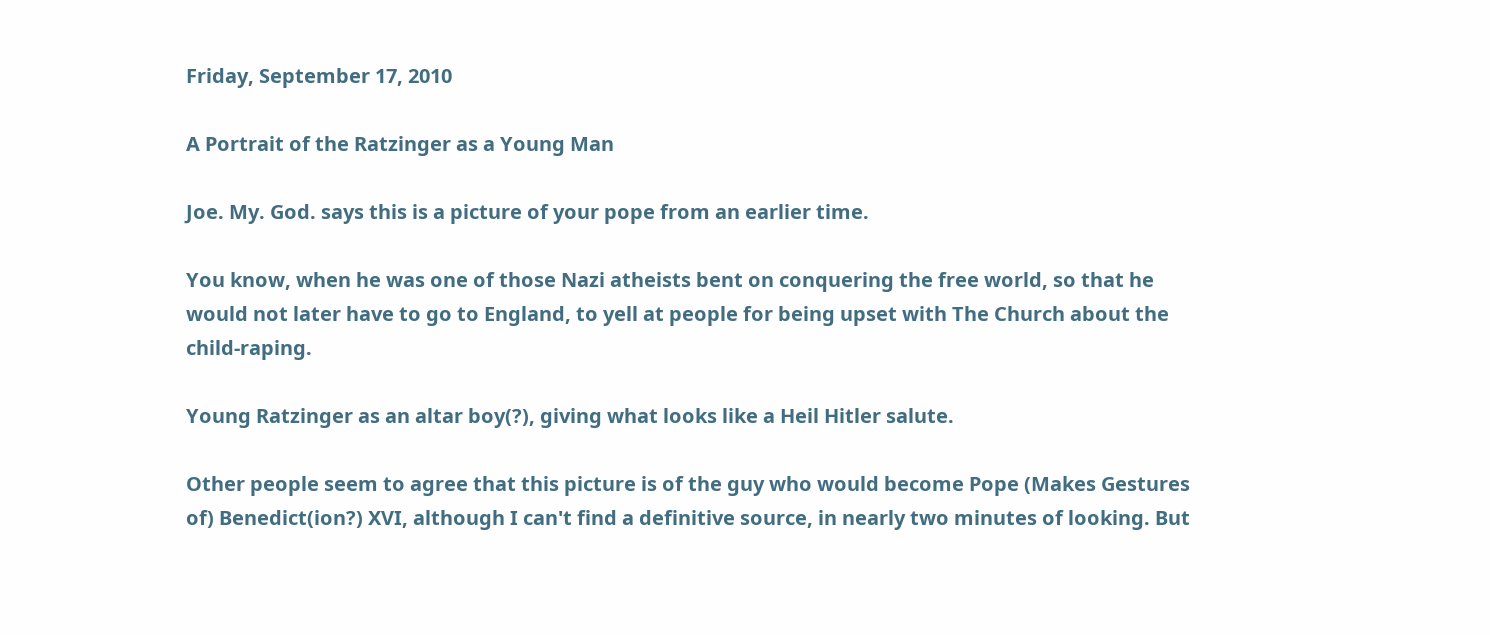Friday, September 17, 2010

A Portrait of the Ratzinger as a Young Man

Joe. My. God. says this is a picture of your pope from an earlier time.

You know, when he was one of those Nazi atheists bent on conquering the free world, so that he would not later have to go to England, to yell at people for being upset with The Church about the child-raping.

Young Ratzinger as an altar boy(?), giving what looks like a Heil Hitler salute.

Other people seem to agree that this picture is of the guy who would become Pope (Makes Gestures of) Benedict(ion?) XVI, although I can't find a definitive source, in nearly two minutes of looking. But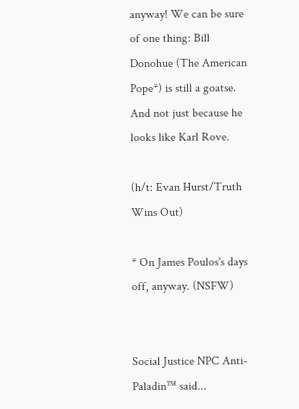anyway! We can be sure of one thing: Bill Donohue (The American Pope*) is still a goatse. And not just because he looks like Karl Rove.

(h/t: Evan Hurst/Truth Wins Out)

* On James Poulos's days off, anyway. (NSFW)


Social Justice NPC Anti-Paladin™ said...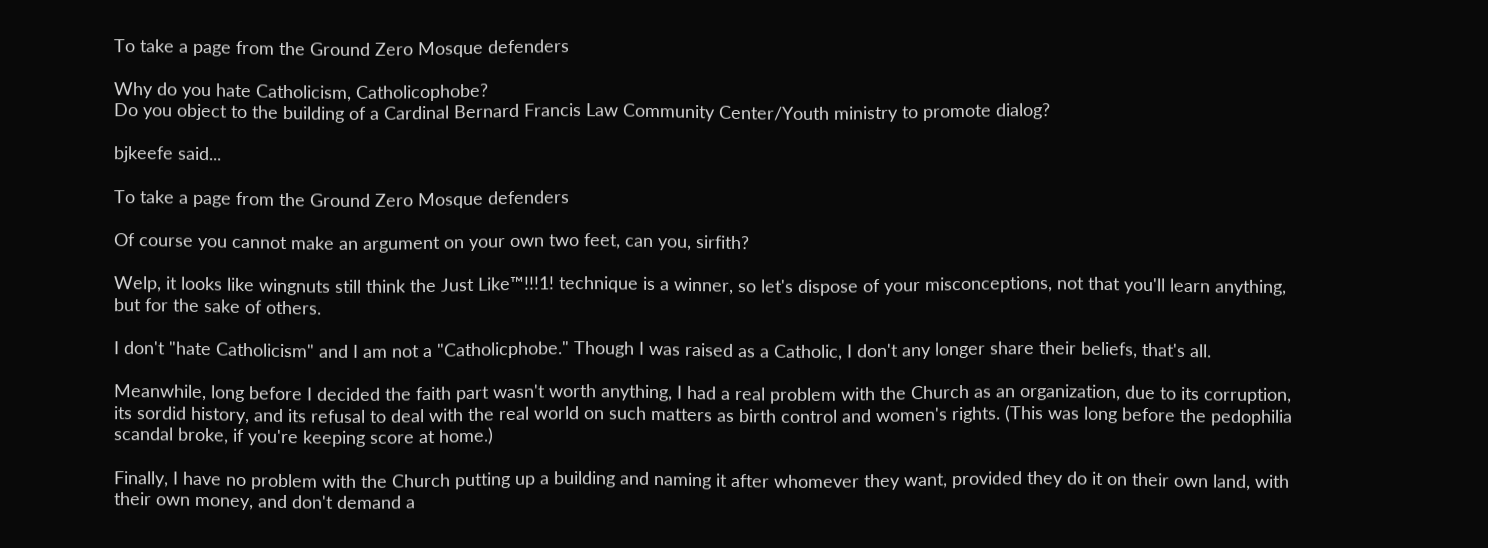To take a page from the Ground Zero Mosque defenders

Why do you hate Catholicism, Catholicophobe?
Do you object to the building of a Cardinal Bernard Francis Law Community Center/Youth ministry to promote dialog?

bjkeefe said...

To take a page from the Ground Zero Mosque defenders

Of course you cannot make an argument on your own two feet, can you, sirfith?

Welp, it looks like wingnuts still think the Just Like™!!!1! technique is a winner, so let's dispose of your misconceptions, not that you'll learn anything, but for the sake of others.

I don't "hate Catholicism" and I am not a "Catholicphobe." Though I was raised as a Catholic, I don't any longer share their beliefs, that's all.

Meanwhile, long before I decided the faith part wasn't worth anything, I had a real problem with the Church as an organization, due to its corruption, its sordid history, and its refusal to deal with the real world on such matters as birth control and women's rights. (This was long before the pedophilia scandal broke, if you're keeping score at home.)

Finally, I have no problem with the Church putting up a building and naming it after whomever they want, provided they do it on their own land, with their own money, and don't demand a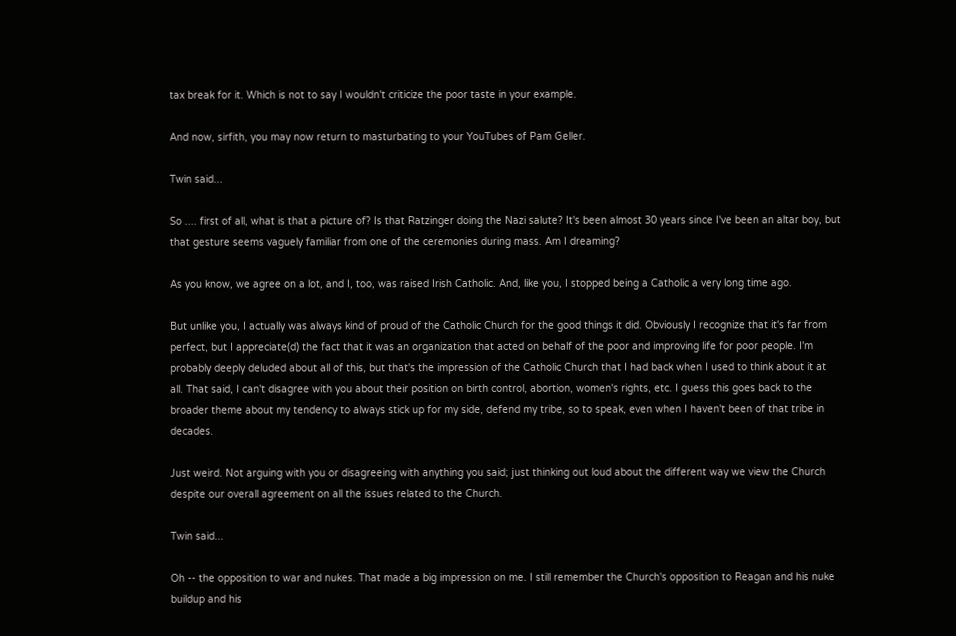tax break for it. Which is not to say I wouldn't criticize the poor taste in your example.

And now, sirfith, you may now return to masturbating to your YouTubes of Pam Geller.

Twin said...

So .... first of all, what is that a picture of? Is that Ratzinger doing the Nazi salute? It's been almost 30 years since I've been an altar boy, but that gesture seems vaguely familiar from one of the ceremonies during mass. Am I dreaming?

As you know, we agree on a lot, and I, too, was raised Irish Catholic. And, like you, I stopped being a Catholic a very long time ago.

But unlike you, I actually was always kind of proud of the Catholic Church for the good things it did. Obviously I recognize that it's far from perfect, but I appreciate(d) the fact that it was an organization that acted on behalf of the poor and improving life for poor people. I'm probably deeply deluded about all of this, but that's the impression of the Catholic Church that I had back when I used to think about it at all. That said, I can't disagree with you about their position on birth control, abortion, women's rights, etc. I guess this goes back to the broader theme about my tendency to always stick up for my side, defend my tribe, so to speak, even when I haven't been of that tribe in decades.

Just weird. Not arguing with you or disagreeing with anything you said; just thinking out loud about the different way we view the Church despite our overall agreement on all the issues related to the Church.

Twin said...

Oh -- the opposition to war and nukes. That made a big impression on me. I still remember the Church's opposition to Reagan and his nuke buildup and his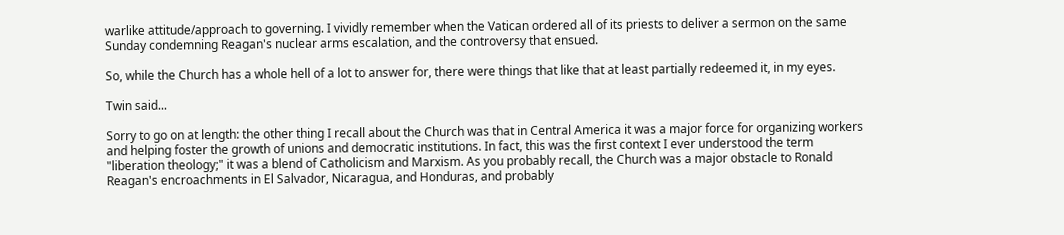warlike attitude/approach to governing. I vividly remember when the Vatican ordered all of its priests to deliver a sermon on the same Sunday condemning Reagan's nuclear arms escalation, and the controversy that ensued.

So, while the Church has a whole hell of a lot to answer for, there were things that like that at least partially redeemed it, in my eyes.

Twin said...

Sorry to go on at length: the other thing I recall about the Church was that in Central America it was a major force for organizing workers and helping foster the growth of unions and democratic institutions. In fact, this was the first context I ever understood the term "liberation theology;" it was a blend of Catholicism and Marxism. As you probably recall, the Church was a major obstacle to Ronald Reagan's encroachments in El Salvador, Nicaragua, and Honduras, and probably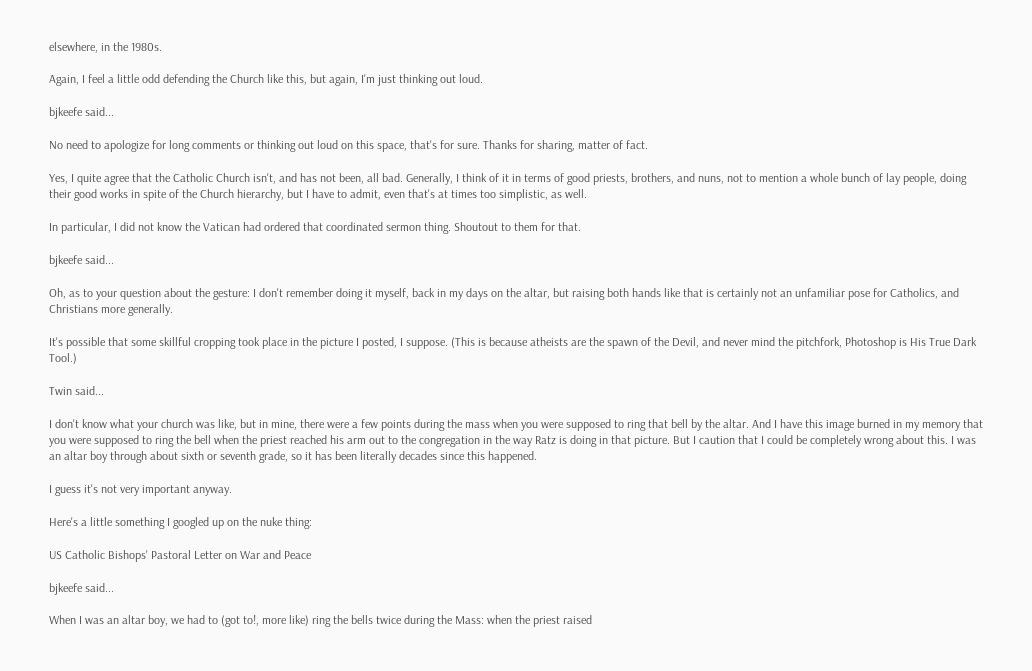elsewhere, in the 1980s.

Again, I feel a little odd defending the Church like this, but again, I'm just thinking out loud.

bjkeefe said...

No need to apologize for long comments or thinking out loud on this space, that's for sure. Thanks for sharing, matter of fact.

Yes, I quite agree that the Catholic Church isn't, and has not been, all bad. Generally, I think of it in terms of good priests, brothers, and nuns, not to mention a whole bunch of lay people, doing their good works in spite of the Church hierarchy, but I have to admit, even that's at times too simplistic, as well.

In particular, I did not know the Vatican had ordered that coordinated sermon thing. Shoutout to them for that.

bjkeefe said...

Oh, as to your question about the gesture: I don't remember doing it myself, back in my days on the altar, but raising both hands like that is certainly not an unfamiliar pose for Catholics, and Christians more generally.

It's possible that some skillful cropping took place in the picture I posted, I suppose. (This is because atheists are the spawn of the Devil, and never mind the pitchfork, Photoshop is His True Dark Tool.)

Twin said...

I don't know what your church was like, but in mine, there were a few points during the mass when you were supposed to ring that bell by the altar. And I have this image burned in my memory that you were supposed to ring the bell when the priest reached his arm out to the congregation in the way Ratz is doing in that picture. But I caution that I could be completely wrong about this. I was an altar boy through about sixth or seventh grade, so it has been literally decades since this happened.

I guess it's not very important anyway.

Here's a little something I googled up on the nuke thing:

US Catholic Bishops' Pastoral Letter on War and Peace

bjkeefe said...

When I was an altar boy, we had to (got to!, more like) ring the bells twice during the Mass: when the priest raised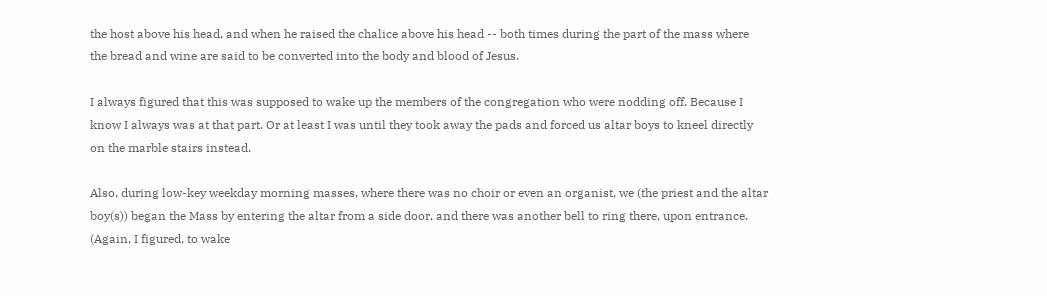the host above his head, and when he raised the chalice above his head -- both times during the part of the mass where the bread and wine are said to be converted into the body and blood of Jesus.

I always figured that this was supposed to wake up the members of the congregation who were nodding off. Because I know I always was at that part. Or at least I was until they took away the pads and forced us altar boys to kneel directly on the marble stairs instead.

Also, during low-key weekday morning masses, where there was no choir or even an organist, we (the priest and the altar boy(s)) began the Mass by entering the altar from a side door, and there was another bell to ring there, upon entrance. (Again, I figured, to wake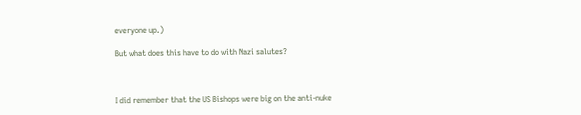everyone up.)

But what does this have to do with Nazi salutes?



I did remember that the US Bishops were big on the anti-nuke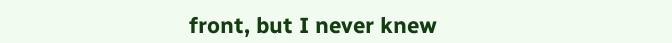front, but I never knew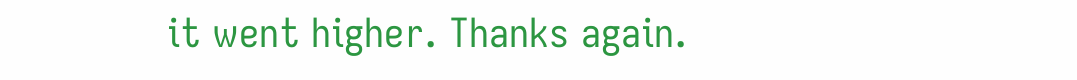it went higher. Thanks again.